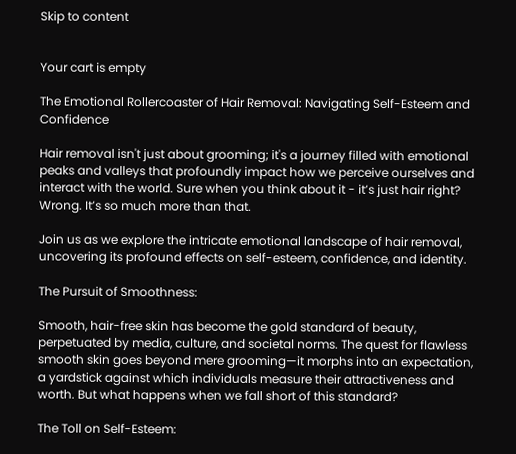Skip to content


Your cart is empty

The Emotional Rollercoaster of Hair Removal: Navigating Self-Esteem and Confidence

Hair removal isn't just about grooming; it's a journey filled with emotional peaks and valleys that profoundly impact how we perceive ourselves and interact with the world. Sure when you think about it - it’s just hair right? Wrong. It’s so much more than that.

Join us as we explore the intricate emotional landscape of hair removal, uncovering its profound effects on self-esteem, confidence, and identity.

The Pursuit of Smoothness:

Smooth, hair-free skin has become the gold standard of beauty, perpetuated by media, culture, and societal norms. The quest for flawless smooth skin goes beyond mere grooming—it morphs into an expectation, a yardstick against which individuals measure their attractiveness and worth. But what happens when we fall short of this standard?

The Toll on Self-Esteem: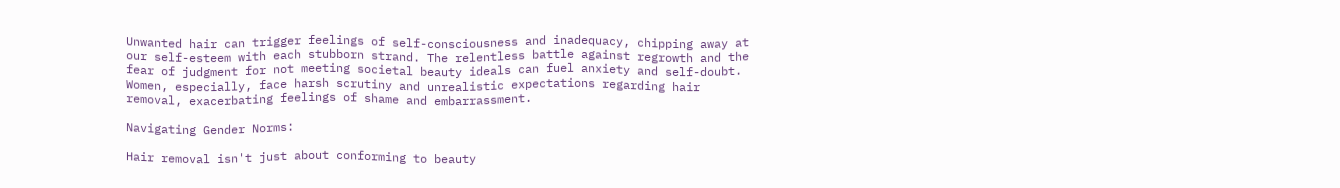Unwanted hair can trigger feelings of self-consciousness and inadequacy, chipping away at our self-esteem with each stubborn strand. The relentless battle against regrowth and the fear of judgment for not meeting societal beauty ideals can fuel anxiety and self-doubt. Women, especially, face harsh scrutiny and unrealistic expectations regarding hair removal, exacerbating feelings of shame and embarrassment.

Navigating Gender Norms:

Hair removal isn't just about conforming to beauty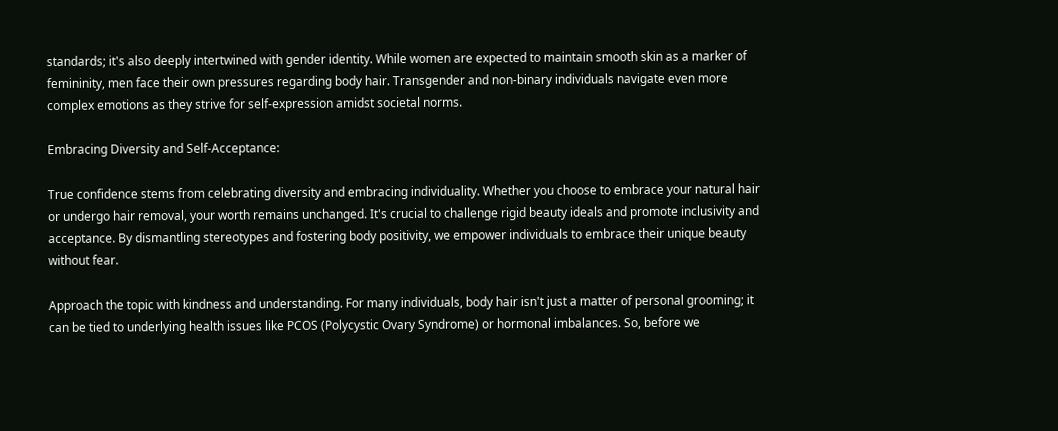standards; it's also deeply intertwined with gender identity. While women are expected to maintain smooth skin as a marker of femininity, men face their own pressures regarding body hair. Transgender and non-binary individuals navigate even more complex emotions as they strive for self-expression amidst societal norms.

Embracing Diversity and Self-Acceptance:

True confidence stems from celebrating diversity and embracing individuality. Whether you choose to embrace your natural hair or undergo hair removal, your worth remains unchanged. It's crucial to challenge rigid beauty ideals and promote inclusivity and acceptance. By dismantling stereotypes and fostering body positivity, we empower individuals to embrace their unique beauty without fear.

Approach the topic with kindness and understanding. For many individuals, body hair isn't just a matter of personal grooming; it can be tied to underlying health issues like PCOS (Polycystic Ovary Syndrome) or hormonal imbalances. So, before we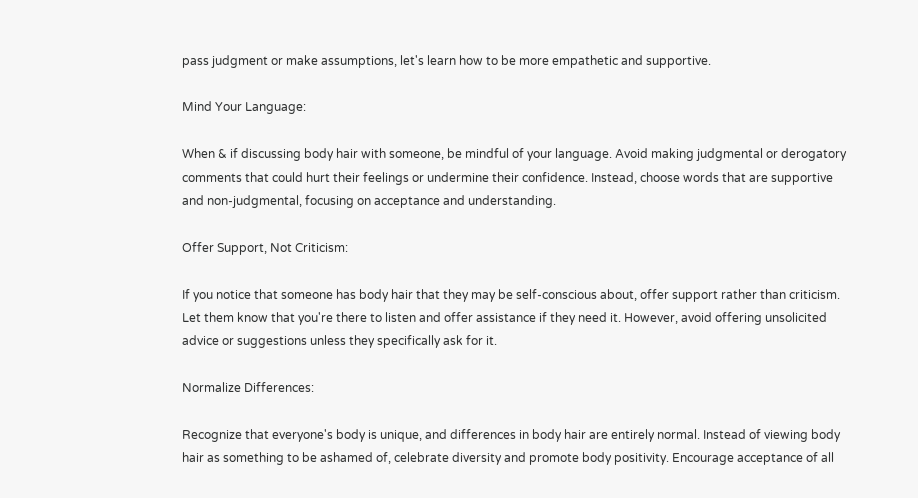pass judgment or make assumptions, let's learn how to be more empathetic and supportive.

Mind Your Language:

When & if discussing body hair with someone, be mindful of your language. Avoid making judgmental or derogatory comments that could hurt their feelings or undermine their confidence. Instead, choose words that are supportive and non-judgmental, focusing on acceptance and understanding.

Offer Support, Not Criticism:

If you notice that someone has body hair that they may be self-conscious about, offer support rather than criticism. Let them know that you're there to listen and offer assistance if they need it. However, avoid offering unsolicited advice or suggestions unless they specifically ask for it.

Normalize Differences:

Recognize that everyone's body is unique, and differences in body hair are entirely normal. Instead of viewing body hair as something to be ashamed of, celebrate diversity and promote body positivity. Encourage acceptance of all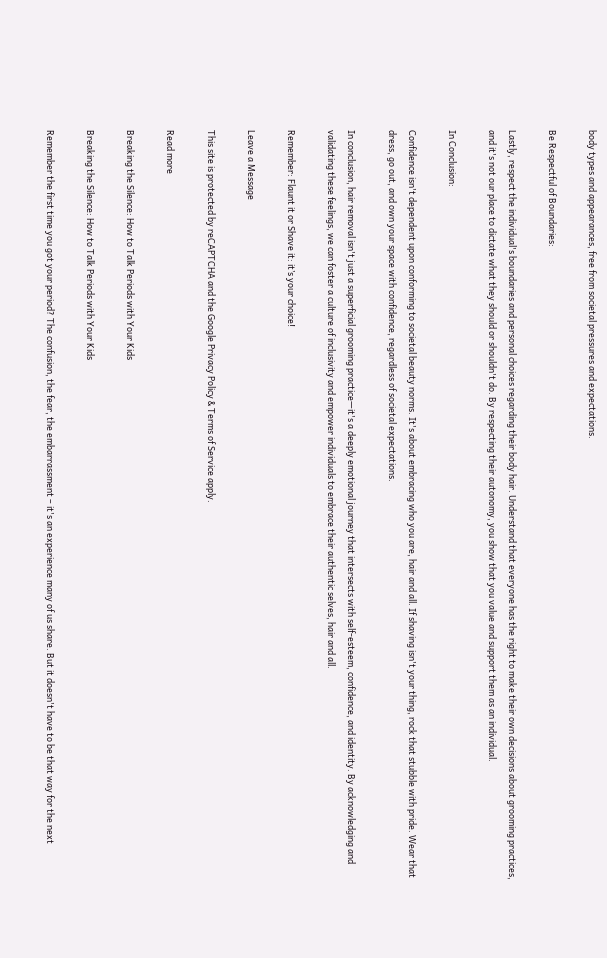body types and appearances, free from societal pressures and expectations.

Be Respectful of Boundaries:

Lastly, respect the individual's boundaries and personal choices regarding their body hair. Understand that everyone has the right to make their own decisions about grooming practices, and it's not our place to dictate what they should or shouldn't do. By respecting their autonomy, you show that you value and support them as an individual.

In Conclusion:

Confidence isn't dependent upon conforming to societal beauty norms. It's about embracing who you are, hair and all. If shaving isn't your thing, rock that stubble with pride. Wear that dress, go out, and own your space with confidence, regardless of societal expectations.

In conclusion, hair removal isn't just a superficial grooming practice—it's a deeply emotional journey that intersects with self-esteem, confidence, and identity. By acknowledging and validating these feelings, we can foster a culture of inclusivity and empower individuals to embrace their authentic selves, hair and all.

Remember: Flaunt it or Shave it: it’s your choice!

Leave a Message

This site is protected by reCAPTCHA and the Google Privacy Policy & Terms of Service apply.

Read more

Breaking the Silence: How to Talk Periods with Your Kids

Breaking the Silence: How to Talk Periods with Your Kids

Remember the first time you got your period? The confusion, the fear, the embarrassment – it's an experience many of us share. But it doesn't have to be that way for the next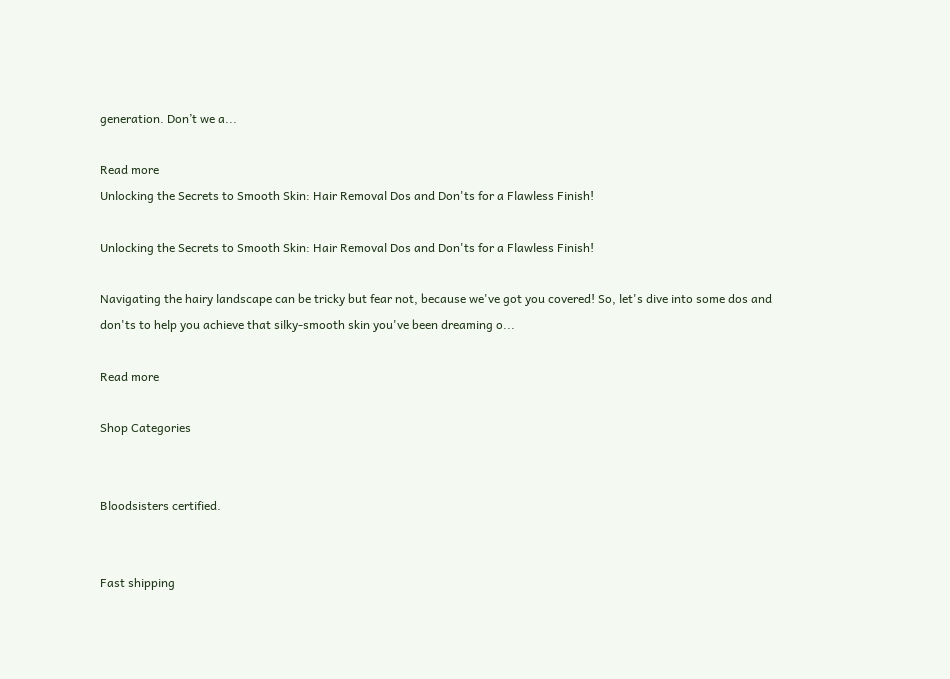generation. Don’t we a...

Read more
Unlocking the Secrets to Smooth Skin: Hair Removal Dos and Don'ts for a Flawless Finish!

Unlocking the Secrets to Smooth Skin: Hair Removal Dos and Don'ts for a Flawless Finish!

Navigating the hairy landscape can be tricky but fear not, because we've got you covered! So, let's dive into some dos and don'ts to help you achieve that silky-smooth skin you've been dreaming o...

Read more

Shop Categories


Bloodsisters certified.


Fast shipping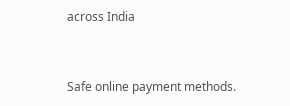across India


Safe online payment methods.